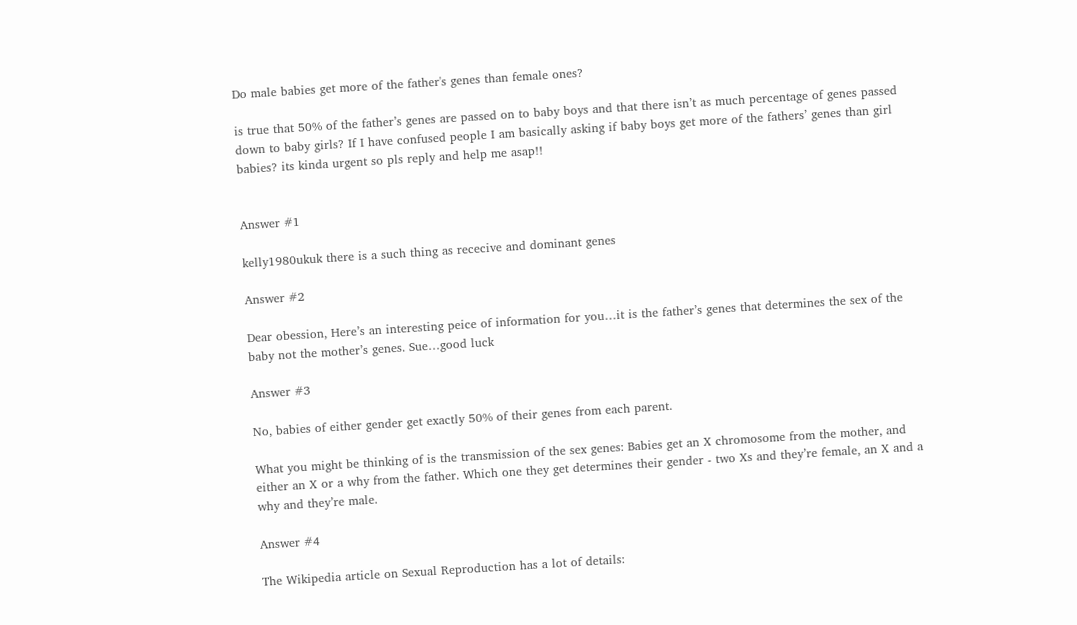Do male babies get more of the father's genes than female ones?

is true that 50% of the father’s genes are passed on to baby boys and that there isn’t as much percentage of genes passed down to baby girls? If I have confused people I am basically asking if baby boys get more of the fathers’ genes than girl babies? its kinda urgent so pls reply and help me asap!!


Answer #1

kelly1980ukuk there is a such thing as rececive and dominant genes

Answer #2

Dear obession, Here’s an interesting peice of information for you…it is the father’s genes that determines the sex of the baby not the mother’s genes. Sue…good luck

Answer #3

No, babies of either gender get exactly 50% of their genes from each parent.

What you might be thinking of is the transmission of the sex genes: Babies get an X chromosome from the mother, and either an X or a why from the father. Which one they get determines their gender - two Xs and they’re female, an X and a why and they’re male.

Answer #4

The Wikipedia article on Sexual Reproduction has a lot of details: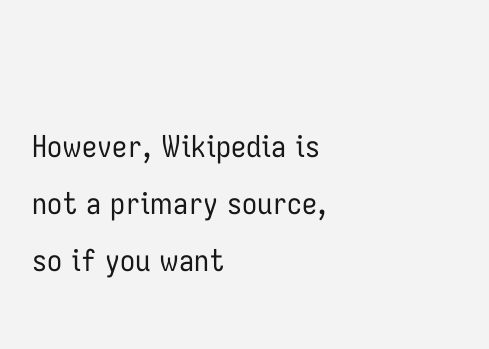However, Wikipedia is not a primary source, so if you want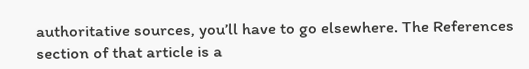authoritative sources, you’ll have to go elsewhere. The References section of that article is a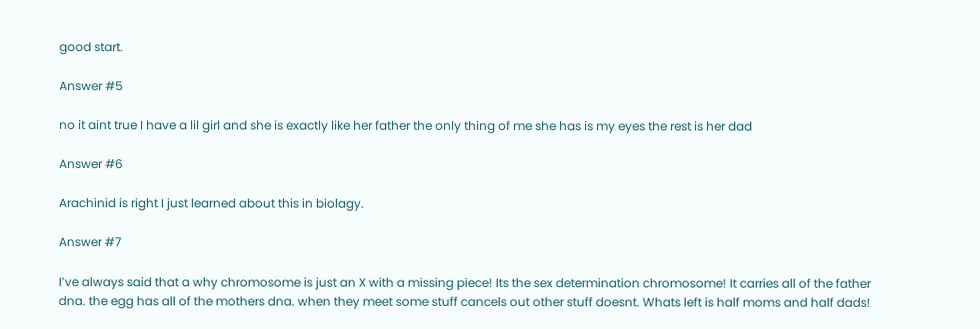good start.

Answer #5

no it aint true I have a lil girl and she is exactly like her father the only thing of me she has is my eyes the rest is her dad

Answer #6

Arachinid is right I just learned about this in biolagy.

Answer #7

I’ve always said that a why chromosome is just an X with a missing piece! Its the sex determination chromosome! It carries all of the father dna. the egg has all of the mothers dna. when they meet some stuff cancels out other stuff doesnt. Whats left is half moms and half dads!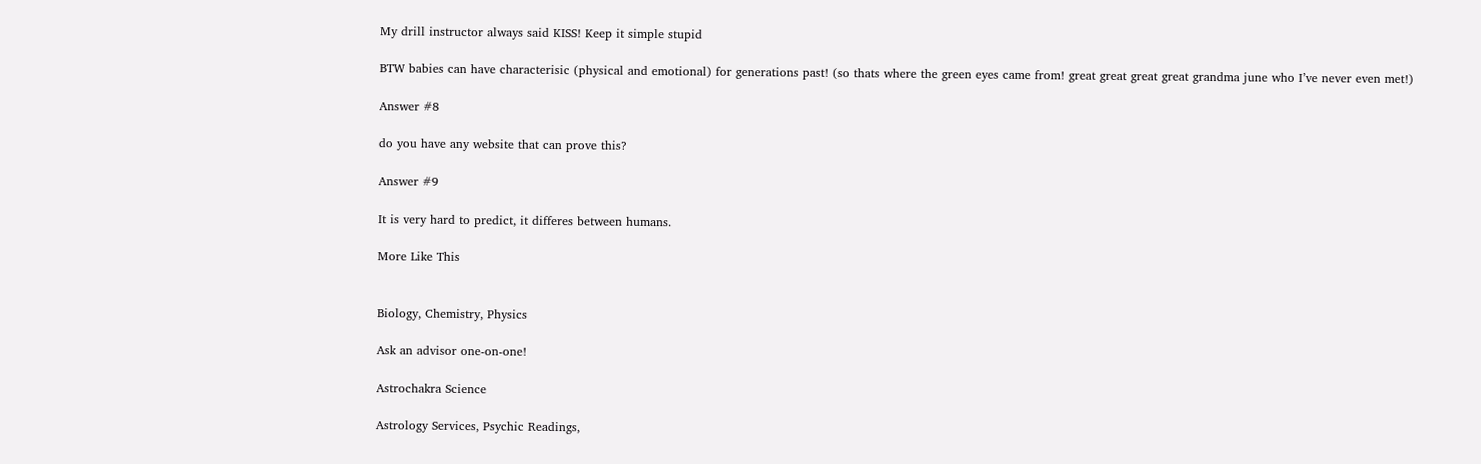My drill instructor always said KISS! Keep it simple stupid

BTW babies can have characterisic (physical and emotional) for generations past! (so thats where the green eyes came from! great great great great grandma june who I’ve never even met!)

Answer #8

do you have any website that can prove this?

Answer #9

It is very hard to predict, it differes between humans.

More Like This


Biology, Chemistry, Physics

Ask an advisor one-on-one!

Astrochakra Science

Astrology Services, Psychic Readings,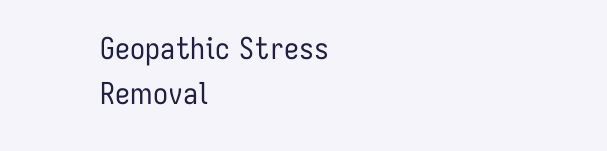Geopathic Stress Removal